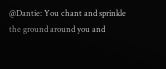@Dantie: You chant and sprinkle the ground around you and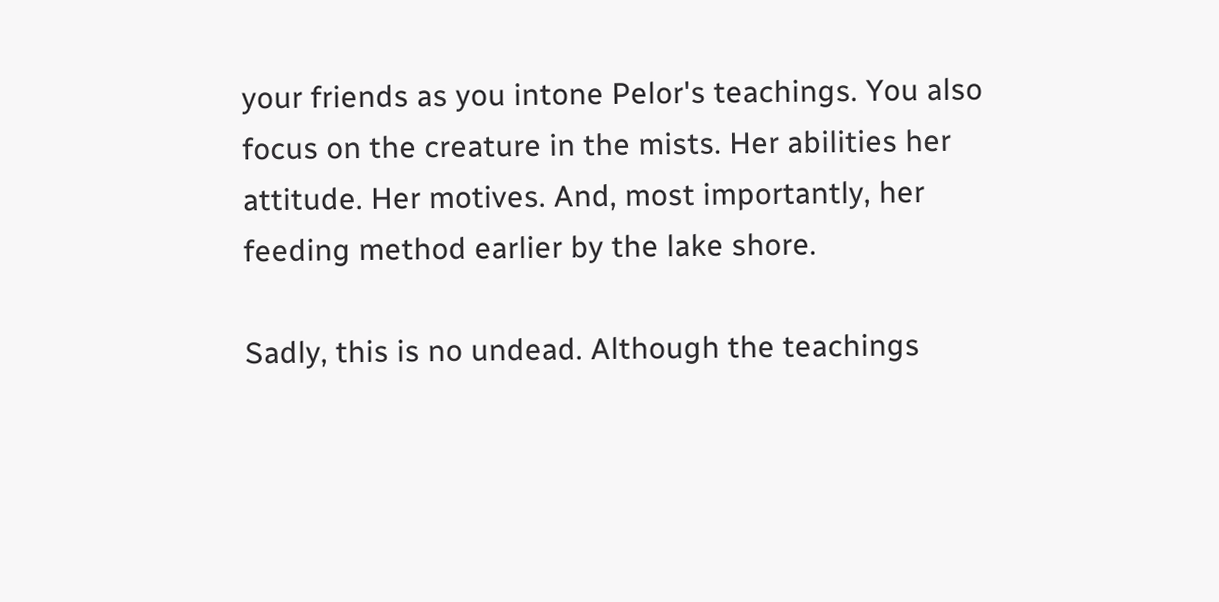your friends as you intone Pelor's teachings. You also focus on the creature in the mists. Her abilities her attitude. Her motives. And, most importantly, her feeding method earlier by the lake shore.

Sadly, this is no undead. Although the teachings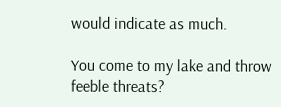would indicate as much.

You come to my lake and throw feeble threats?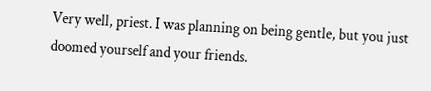Very well, priest. I was planning on being gentle, but you just doomed yourself and your friends.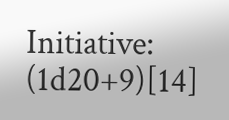Initiative: (1d20+9)[14]